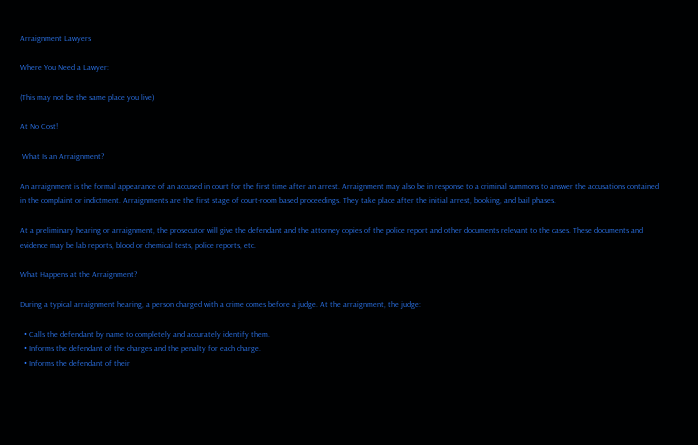Arraignment Lawyers

Where You Need a Lawyer:

(This may not be the same place you live)

At No Cost!

 What Is an Arraignment?

An arraignment is the formal appearance of an accused in court for the first time after an arrest. Arraignment may also be in response to a criminal summons to answer the accusations contained in the complaint or indictment. Arraignments are the first stage of court-room based proceedings. They take place after the initial arrest, booking, and bail phases.

At a preliminary hearing or arraignment, the prosecutor will give the defendant and the attorney copies of the police report and other documents relevant to the cases. These documents and evidence may be lab reports, blood or chemical tests, police reports, etc.

What Happens at the Arraignment?

During a typical arraignment hearing, a person charged with a crime comes before a judge. At the arraignment, the judge:

  • Calls the defendant by name to completely and accurately identify them.
  • Informs the defendant of the charges and the penalty for each charge.
  • Informs the defendant of their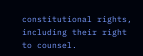constitutional rights, including their right to counsel.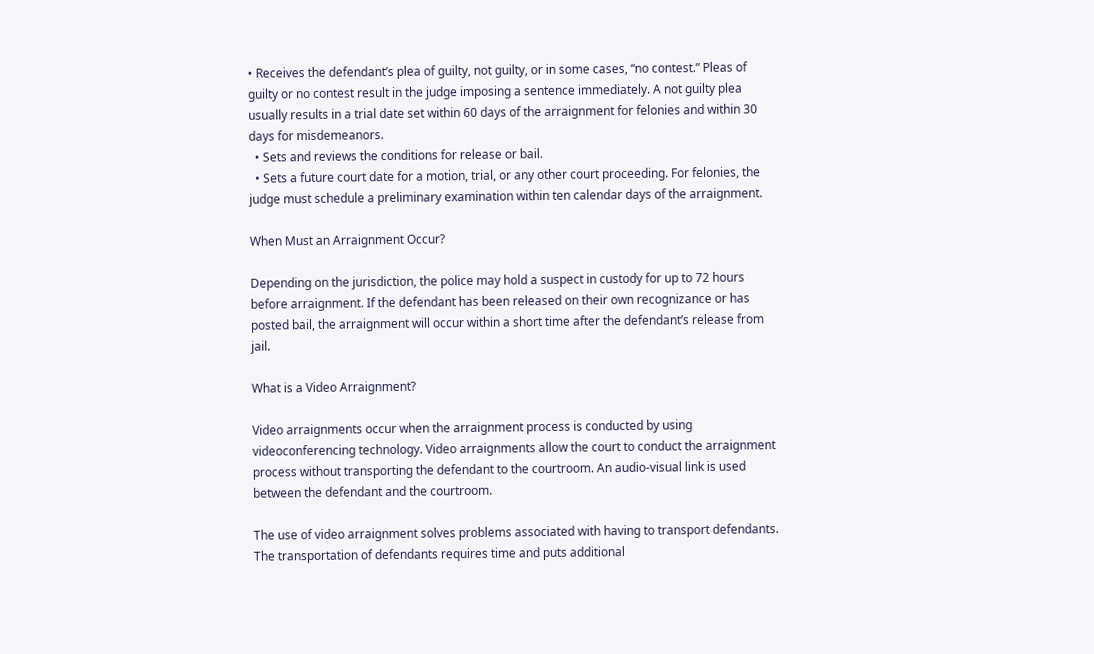• Receives the defendant’s plea of guilty, not guilty, or in some cases, “no contest.” Pleas of guilty or no contest result in the judge imposing a sentence immediately. A not guilty plea usually results in a trial date set within 60 days of the arraignment for felonies and within 30 days for misdemeanors.
  • Sets and reviews the conditions for release or bail.
  • Sets a future court date for a motion, trial, or any other court proceeding. For felonies, the judge must schedule a preliminary examination within ten calendar days of the arraignment.

When Must an Arraignment Occur?

Depending on the jurisdiction, the police may hold a suspect in custody for up to 72 hours before arraignment. If the defendant has been released on their own recognizance or has posted bail, the arraignment will occur within a short time after the defendant’s release from jail.

What is a Video Arraignment?

Video arraignments occur when the arraignment process is conducted by using videoconferencing technology. Video arraignments allow the court to conduct the arraignment process without transporting the defendant to the courtroom. An audio-visual link is used between the defendant and the courtroom.

The use of video arraignment solves problems associated with having to transport defendants. The transportation of defendants requires time and puts additional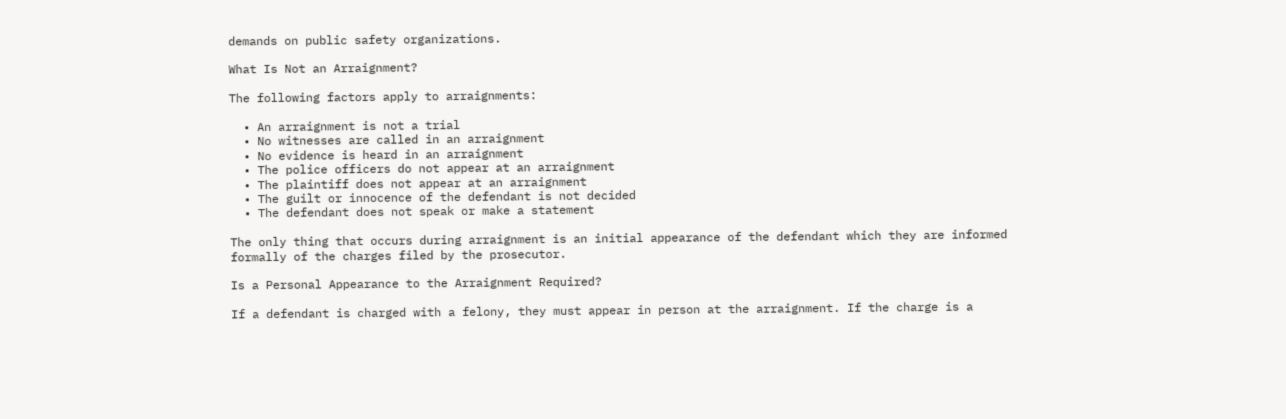demands on public safety organizations.

What Is Not an Arraignment?

The following factors apply to arraignments:

  • An arraignment is not a trial
  • No witnesses are called in an arraignment
  • No evidence is heard in an arraignment
  • The police officers do not appear at an arraignment
  • The plaintiff does not appear at an arraignment
  • The guilt or innocence of the defendant is not decided
  • The defendant does not speak or make a statement

The only thing that occurs during arraignment is an initial appearance of the defendant which they are informed formally of the charges filed by the prosecutor.

Is a Personal Appearance to the Arraignment Required?

If a defendant is charged with a felony, they must appear in person at the arraignment. If the charge is a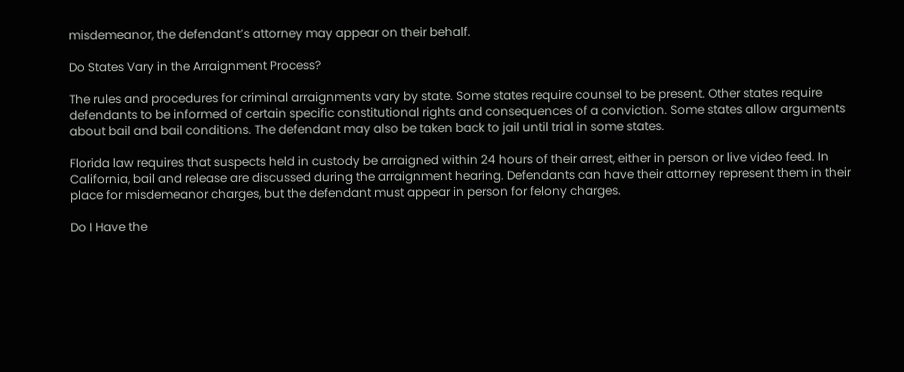misdemeanor, the defendant’s attorney may appear on their behalf.

Do States Vary in the Arraignment Process?

The rules and procedures for criminal arraignments vary by state. Some states require counsel to be present. Other states require defendants to be informed of certain specific constitutional rights and consequences of a conviction. Some states allow arguments about bail and bail conditions. The defendant may also be taken back to jail until trial in some states.

Florida law requires that suspects held in custody be arraigned within 24 hours of their arrest, either in person or live video feed. In California, bail and release are discussed during the arraignment hearing. Defendants can have their attorney represent them in their place for misdemeanor charges, but the defendant must appear in person for felony charges.

Do I Have the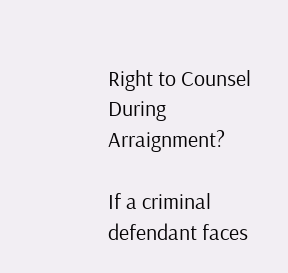Right to Counsel During Arraignment?

If a criminal defendant faces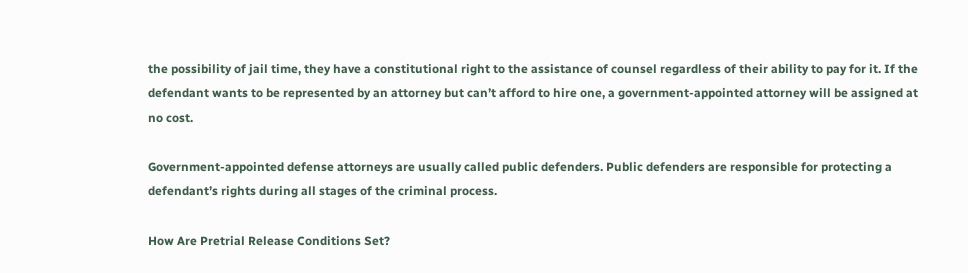the possibility of jail time, they have a constitutional right to the assistance of counsel regardless of their ability to pay for it. If the defendant wants to be represented by an attorney but can’t afford to hire one, a government-appointed attorney will be assigned at no cost.

Government-appointed defense attorneys are usually called public defenders. Public defenders are responsible for protecting a defendant’s rights during all stages of the criminal process.

How Are Pretrial Release Conditions Set?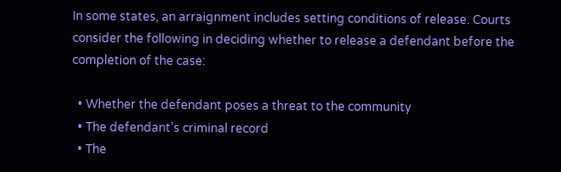In some states, an arraignment includes setting conditions of release. Courts consider the following in deciding whether to release a defendant before the completion of the case:

  • Whether the defendant poses a threat to the community
  • The defendant’s criminal record
  • The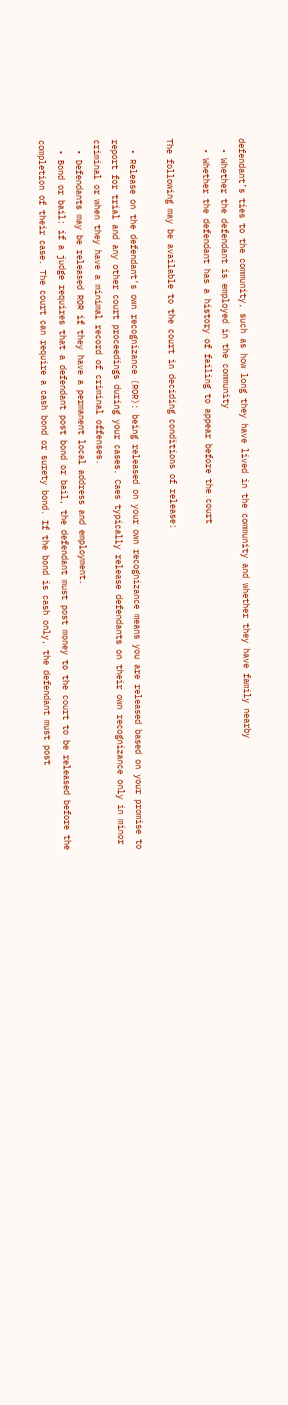defendant’s ties to the community, such as how long they have lived in the community and whether they have family nearby
  • Whether the defendant is employed in the community
  • Whether the defendant has a history of failing to appear before the court

The following may be available to the court in deciding conditions of release:

  • Release on the defendant’s own recognizance (ROR): being released on your own recognizance means you are released based on your promise to report for trial and any other court proceedings during your cases. Caes typically release defendants on their own recognizance only in minor criminal or when they have a minimal record of criminal offenses.
  • Defendants may be released ROR if they have a permanent local address and employment.
  • Bond or bail: if a judge requires that a defendant post bond or bail, the defendant must post money to the court to be released before the completion of their case. The court can require a cash bond or surety bond. If the bond is cash only, the defendant must post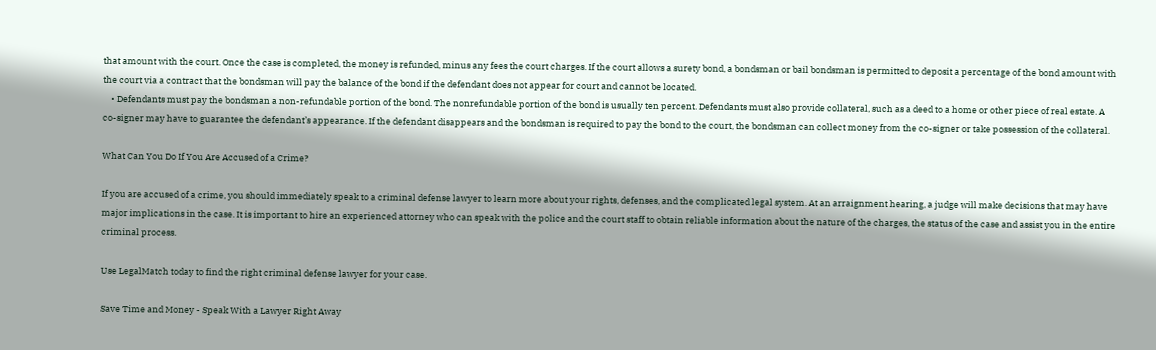that amount with the court. Once the case is completed, the money is refunded, minus any fees the court charges. If the court allows a surety bond, a bondsman or bail bondsman is permitted to deposit a percentage of the bond amount with the court via a contract that the bondsman will pay the balance of the bond if the defendant does not appear for court and cannot be located.
    • Defendants must pay the bondsman a non-refundable portion of the bond. The nonrefundable portion of the bond is usually ten percent. Defendants must also provide collateral, such as a deed to a home or other piece of real estate. A co-signer may have to guarantee the defendant’s appearance. If the defendant disappears and the bondsman is required to pay the bond to the court, the bondsman can collect money from the co-signer or take possession of the collateral.

What Can You Do If You Are Accused of a Crime?

If you are accused of a crime, you should immediately speak to a criminal defense lawyer to learn more about your rights, defenses, and the complicated legal system. At an arraignment hearing, a judge will make decisions that may have major implications in the case. It is important to hire an experienced attorney who can speak with the police and the court staff to obtain reliable information about the nature of the charges, the status of the case and assist you in the entire criminal process.

Use LegalMatch today to find the right criminal defense lawyer for your case.

Save Time and Money - Speak With a Lawyer Right Away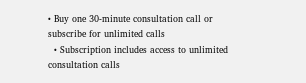• Buy one 30-minute consultation call or subscribe for unlimited calls
  • Subscription includes access to unlimited consultation calls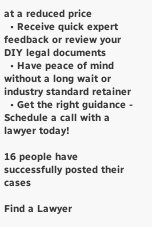at a reduced price
  • Receive quick expert feedback or review your DIY legal documents
  • Have peace of mind without a long wait or industry standard retainer
  • Get the right guidance - Schedule a call with a lawyer today!

16 people have successfully posted their cases

Find a Lawyer